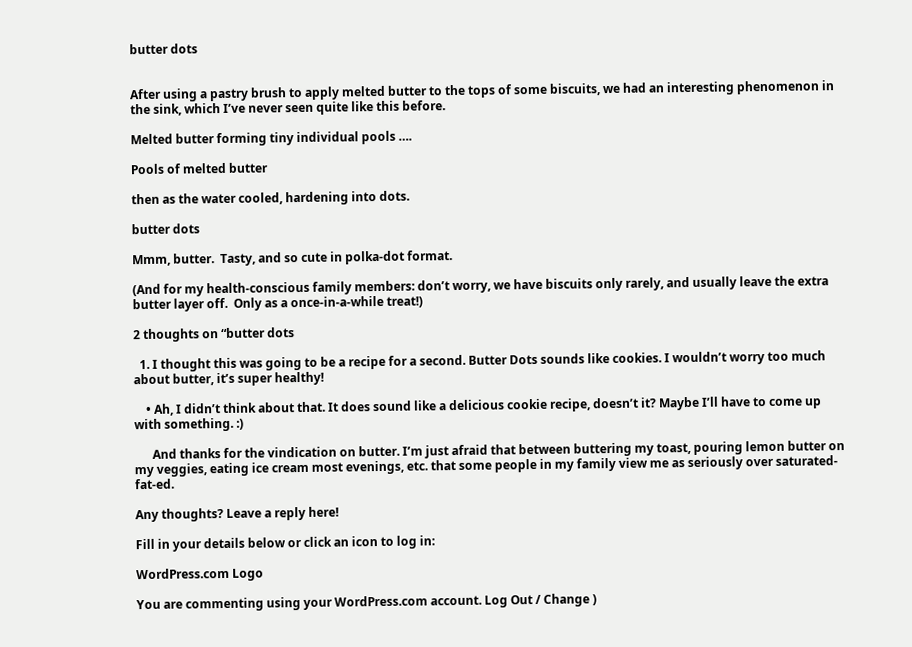butter dots


After using a pastry brush to apply melted butter to the tops of some biscuits, we had an interesting phenomenon in the sink, which I’ve never seen quite like this before.

Melted butter forming tiny individual pools ….

Pools of melted butter

then as the water cooled, hardening into dots.

butter dots

Mmm, butter.  Tasty, and so cute in polka-dot format.

(And for my health-conscious family members: don’t worry, we have biscuits only rarely, and usually leave the extra butter layer off.  Only as a once-in-a-while treat!)

2 thoughts on “butter dots

  1. I thought this was going to be a recipe for a second. Butter Dots sounds like cookies. I wouldn’t worry too much about butter, it’s super healthy!

    • Ah, I didn’t think about that. It does sound like a delicious cookie recipe, doesn’t it? Maybe I’ll have to come up with something. :)

      And thanks for the vindication on butter. I’m just afraid that between buttering my toast, pouring lemon butter on my veggies, eating ice cream most evenings, etc. that some people in my family view me as seriously over saturated-fat-ed.

Any thoughts? Leave a reply here!

Fill in your details below or click an icon to log in:

WordPress.com Logo

You are commenting using your WordPress.com account. Log Out / Change )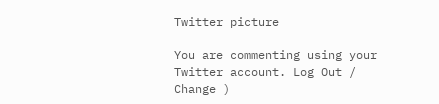Twitter picture

You are commenting using your Twitter account. Log Out / Change )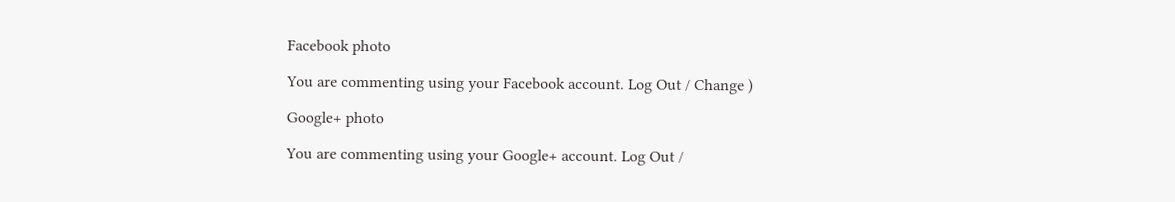Facebook photo

You are commenting using your Facebook account. Log Out / Change )

Google+ photo

You are commenting using your Google+ account. Log Out /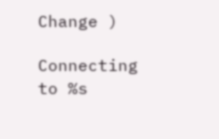Change )

Connecting to %s